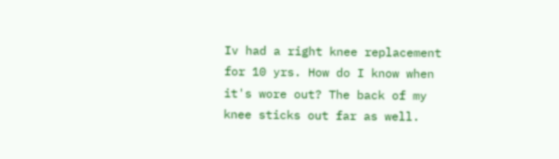Iv had a right knee replacement for 10 yrs. How do I know when it's wore out? The back of my knee sticks out far as well.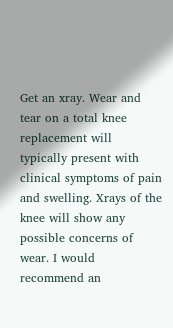Get an xray. Wear and tear on a total knee replacement will typically present with clinical symptoms of pain and swelling. Xrays of the knee will show any possible concerns of wear. I would recommend an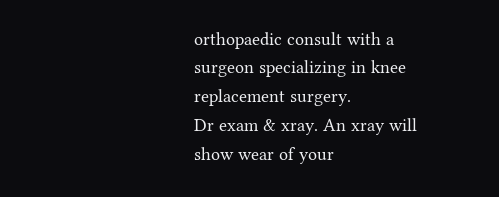orthopaedic consult with a surgeon specializing in knee replacement surgery.
Dr exam & xray. An xray will show wear of your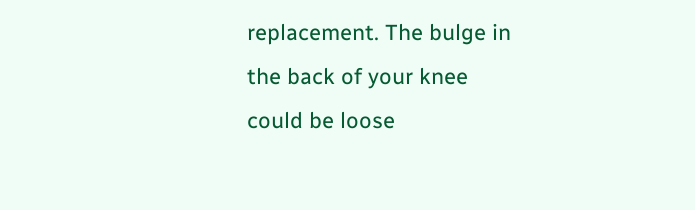replacement. The bulge in the back of your knee could be loose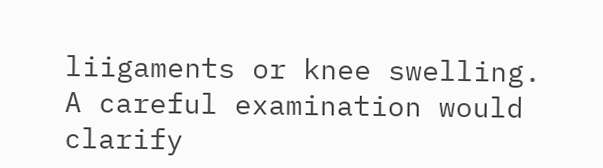liigaments or knee swelling. A careful examination would clarify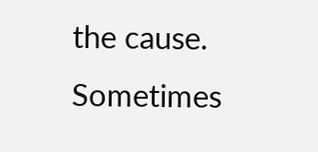the cause. Sometimes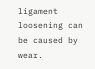ligament loosening can be caused by wear.